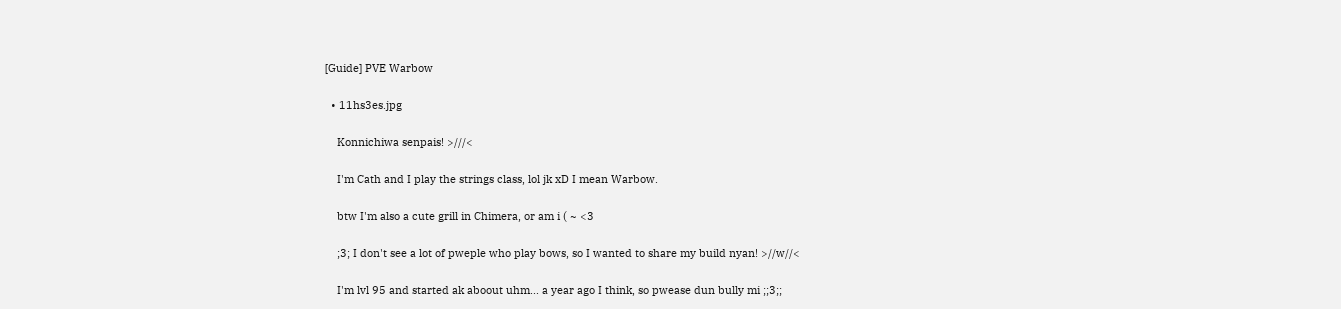[Guide] PVE Warbow

  • 11hs3es.jpg

    Konnichiwa senpais! >///<

    I'm Cath and I play the strings class, lol jk xD I mean Warbow.

    btw I'm also a cute grill in Chimera, or am i ( ~ <3

    ;3; I don't see a lot of pweple who play bows, so I wanted to share my build nyan! >//w//<

    I'm lvl 95 and started ak aboout uhm... a year ago I think, so pwease dun bully mi ;;3;;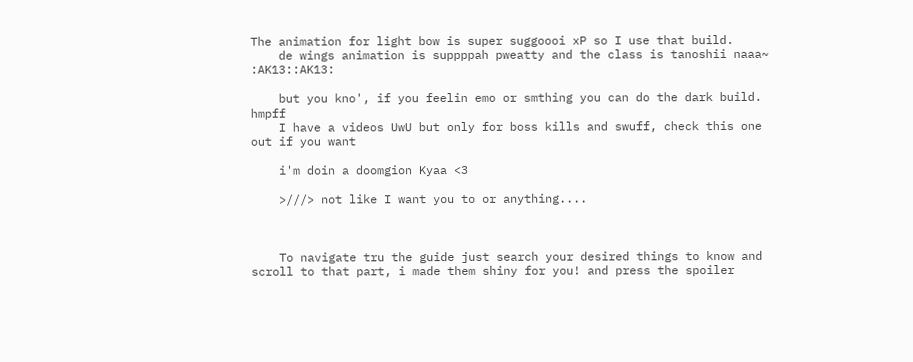The animation for light bow is super suggoooi xP so I use that build.
    de wings animation is suppppah pweatty and the class is tanoshii naaa~ :AK13::AK13:

    but you kno', if you feelin emo or smthing you can do the dark build. hmpff
    I have a videos UwU but only for boss kills and swuff, check this one out if you want

    i'm doin a doomgion Kyaa <3

    >///> not like I want you to or anything....



    To navigate tru the guide just search your desired things to know and scroll to that part, i made them shiny for you! and press the spoiler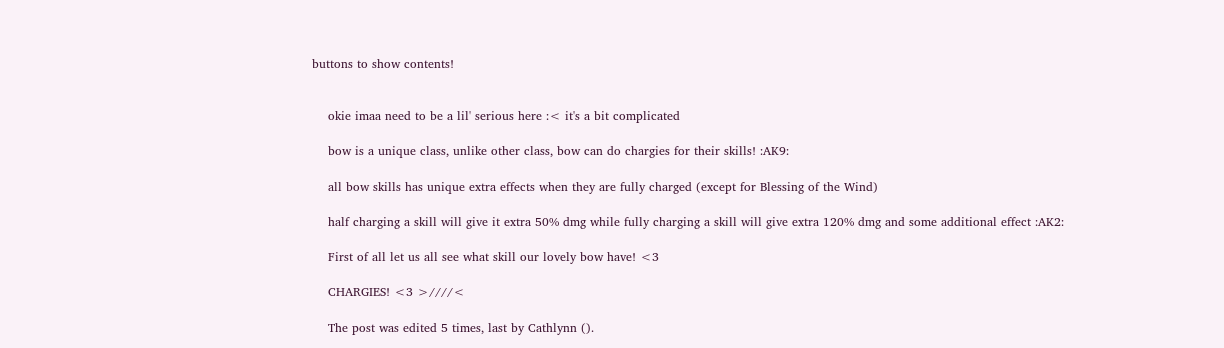buttons to show contents!


    okie imaa need to be a lil' serious here :< it's a bit complicated

    bow is a unique class, unlike other class, bow can do chargies for their skills! :AK9:

    all bow skills has unique extra effects when they are fully charged (except for Blessing of the Wind)

    half charging a skill will give it extra 50% dmg while fully charging a skill will give extra 120% dmg and some additional effect :AK2:

    First of all let us all see what skill our lovely bow have! <3

    CHARGIES! <3 >////<

    The post was edited 5 times, last by Cathlynn ().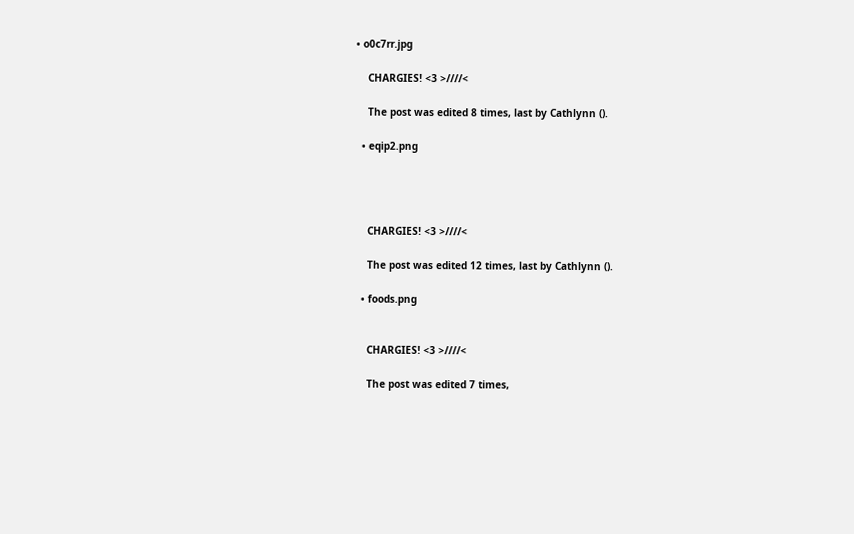• o0c7rr.jpg

    CHARGIES! <3 >////<

    The post was edited 8 times, last by Cathlynn ().

  • eqip2.png




    CHARGIES! <3 >////<

    The post was edited 12 times, last by Cathlynn ().

  • foods.png


    CHARGIES! <3 >////<

    The post was edited 7 times,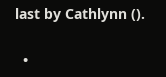last by Cathlynn ().

  •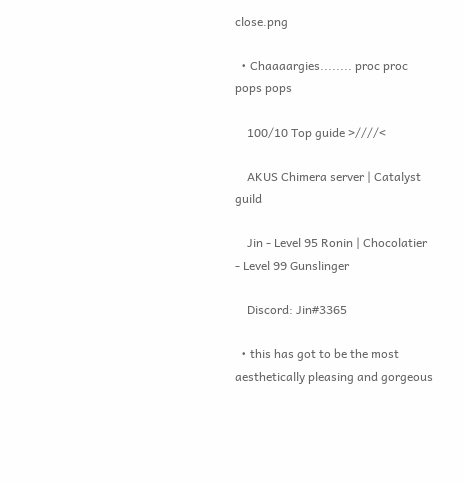close.png

  • Chaaaargies........ proc proc pops pops

    100/10 Top guide >////<

    AKUS Chimera server | Catalyst guild

    Jin - Level 95 Ronin | Chocolatier - Level 99 Gunslinger

    Discord: Jin#3365

  • this has got to be the most aesthetically pleasing and gorgeous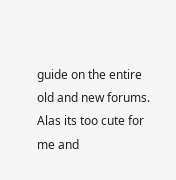guide on the entire old and new forums. Alas its too cute for me and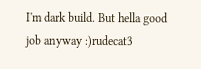I'm dark build. But hella good job anyway :)rudecat3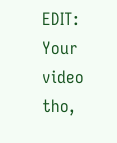EDIT: Your video tho,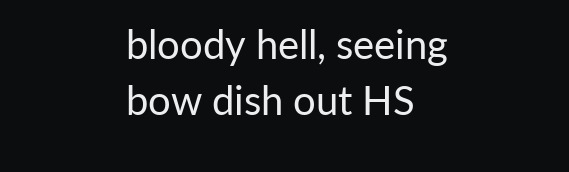bloody hell, seeing bow dish out HS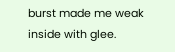burst made me weak inside with glee.